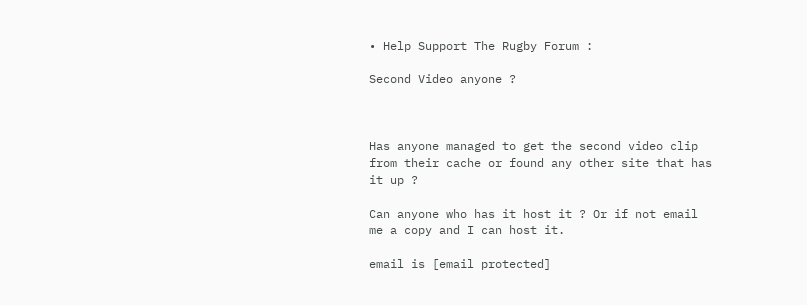• Help Support The Rugby Forum :

Second Video anyone ?



Has anyone managed to get the second video clip from their cache or found any other site that has it up ?

Can anyone who has it host it ? Or if not email me a copy and I can host it.

email is [email protected]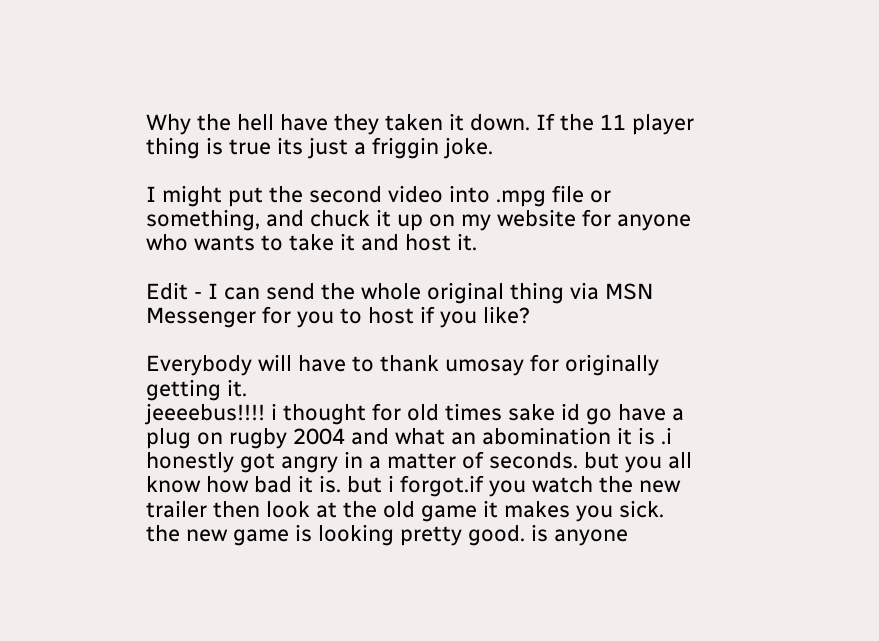Why the hell have they taken it down. If the 11 player thing is true its just a friggin joke.

I might put the second video into .mpg file or something, and chuck it up on my website for anyone who wants to take it and host it.

Edit - I can send the whole original thing via MSN Messenger for you to host if you like?

Everybody will have to thank umosay for originally getting it.
jeeeebus!!!! i thought for old times sake id go have a plug on rugby 2004 and what an abomination it is .i honestly got angry in a matter of seconds. but you all know how bad it is. but i forgot.if you watch the new trailer then look at the old game it makes you sick. the new game is looking pretty good. is anyone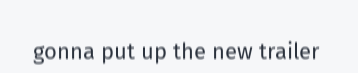gonna put up the new trailer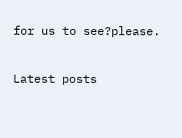for us to see?please.

Latest posts